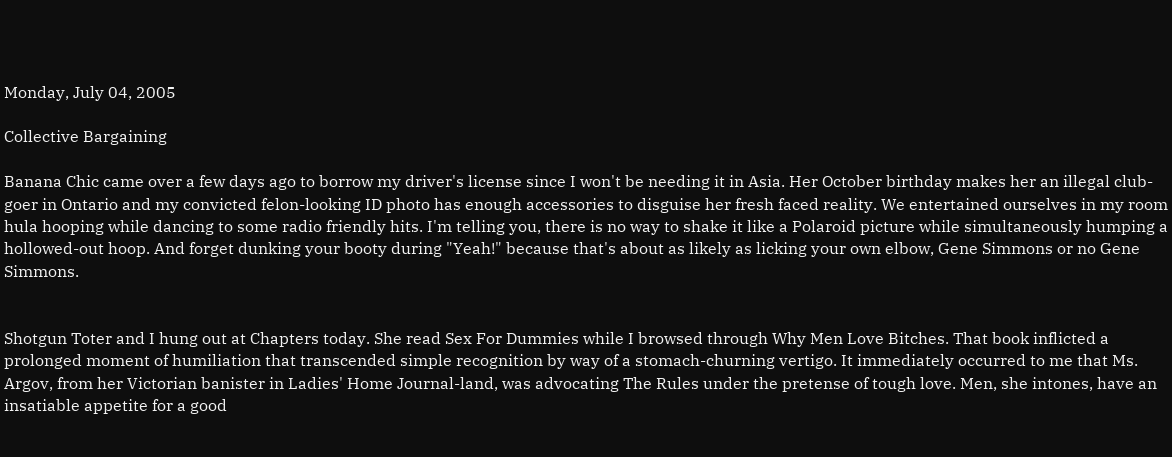Monday, July 04, 2005

Collective Bargaining

Banana Chic came over a few days ago to borrow my driver's license since I won't be needing it in Asia. Her October birthday makes her an illegal club-goer in Ontario and my convicted felon-looking ID photo has enough accessories to disguise her fresh faced reality. We entertained ourselves in my room hula hooping while dancing to some radio friendly hits. I'm telling you, there is no way to shake it like a Polaroid picture while simultaneously humping a hollowed-out hoop. And forget dunking your booty during "Yeah!" because that's about as likely as licking your own elbow, Gene Simmons or no Gene Simmons.


Shotgun Toter and I hung out at Chapters today. She read Sex For Dummies while I browsed through Why Men Love Bitches. That book inflicted a prolonged moment of humiliation that transcended simple recognition by way of a stomach-churning vertigo. It immediately occurred to me that Ms. Argov, from her Victorian banister in Ladies' Home Journal-land, was advocating The Rules under the pretense of tough love. Men, she intones, have an insatiable appetite for a good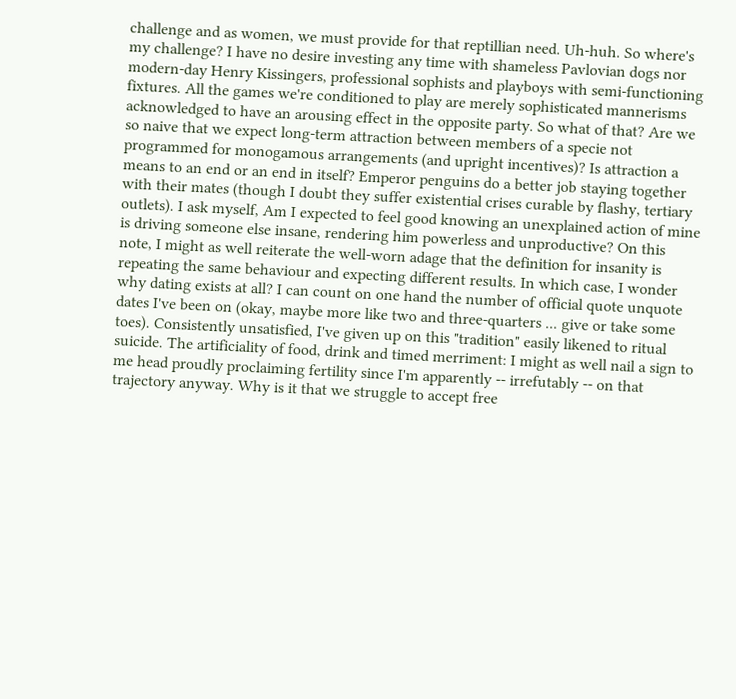challenge and as women, we must provide for that reptillian need. Uh-huh. So where's my challenge? I have no desire investing any time with shameless Pavlovian dogs nor modern-day Henry Kissingers, professional sophists and playboys with semi-functioning fixtures. All the games we're conditioned to play are merely sophisticated mannerisms acknowledged to have an arousing effect in the opposite party. So what of that? Are we so naive that we expect long-term attraction between members of a specie not programmed for monogamous arrangements (and upright incentives)? Is attraction a means to an end or an end in itself? Emperor penguins do a better job staying together with their mates (though I doubt they suffer existential crises curable by flashy, tertiary outlets). I ask myself, Am I expected to feel good knowing an unexplained action of mine is driving someone else insane, rendering him powerless and unproductive? On this note, I might as well reiterate the well-worn adage that the definition for insanity is repeating the same behaviour and expecting different results. In which case, I wonder why dating exists at all? I can count on one hand the number of official quote unquote dates I've been on (okay, maybe more like two and three-quarters ... give or take some toes). Consistently unsatisfied, I've given up on this "tradition" easily likened to ritual suicide. The artificiality of food, drink and timed merriment: I might as well nail a sign to me head proudly proclaiming fertility since I'm apparently -- irrefutably -- on that trajectory anyway. Why is it that we struggle to accept free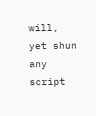will, yet shun any script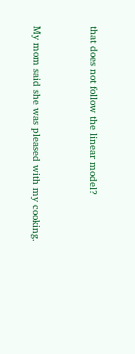that does not follow the linear model?


My mom said she was pleased with my cooking.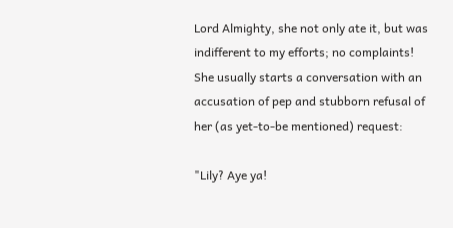Lord Almighty, she not only ate it, but was indifferent to my efforts; no complaints! She usually starts a conversation with an accusation of pep and stubborn refusal of her (as yet-to-be mentioned) request:

"Lily? Aye ya!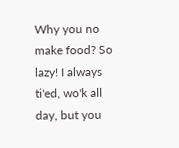Why you no make food? So lazy! I always ti'ed, wo'k all day, but you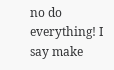no do everything! I say make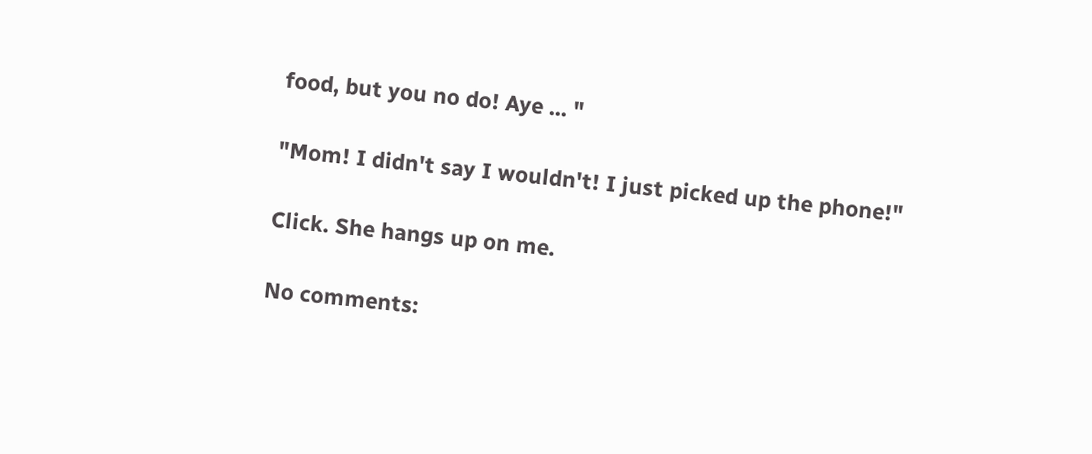food, but you no do! Aye ... "

"Mom! I didn't say I wouldn't! I just picked up the phone!"

Click. She hangs up on me.

No comments: